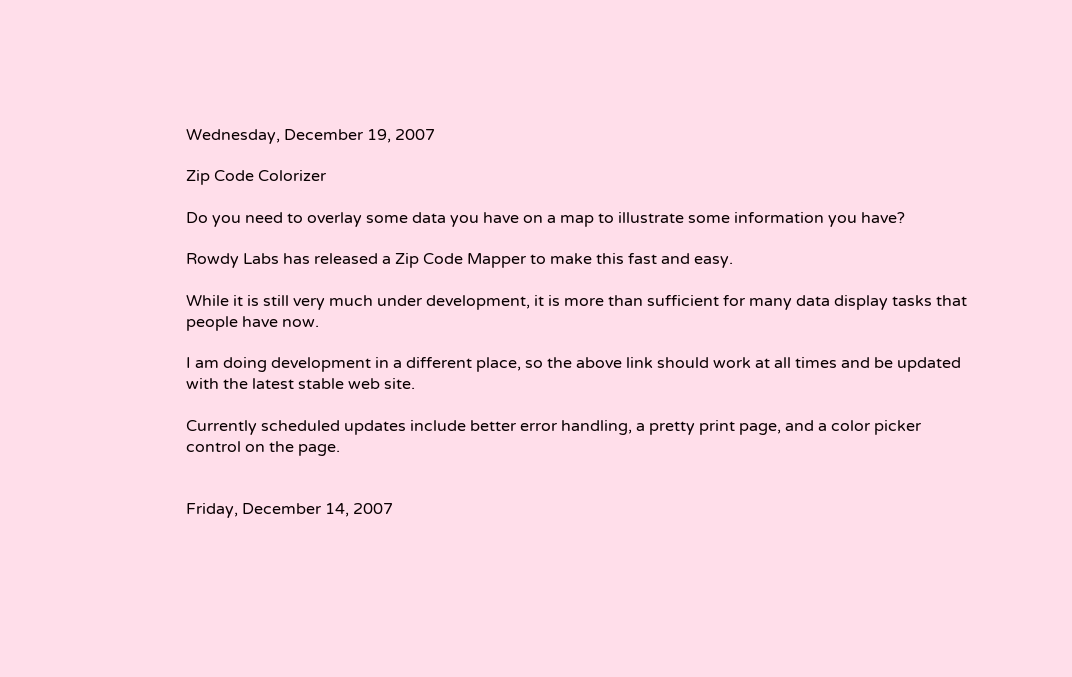Wednesday, December 19, 2007

Zip Code Colorizer

Do you need to overlay some data you have on a map to illustrate some information you have?

Rowdy Labs has released a Zip Code Mapper to make this fast and easy.

While it is still very much under development, it is more than sufficient for many data display tasks that people have now.

I am doing development in a different place, so the above link should work at all times and be updated with the latest stable web site.

Currently scheduled updates include better error handling, a pretty print page, and a color picker control on the page.


Friday, December 14, 2007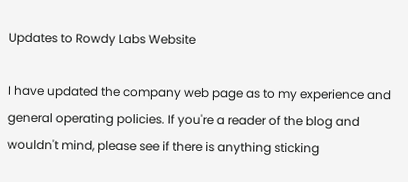Updates to Rowdy Labs Website

I have updated the company web page as to my experience and general operating policies. If you're a reader of the blog and wouldn't mind, please see if there is anything sticking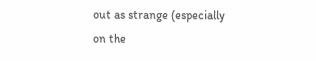out as strange (especially on the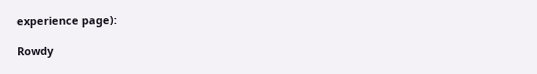experience page):

Rowdy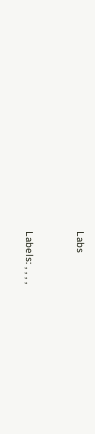Labs


Labels: , , , ,